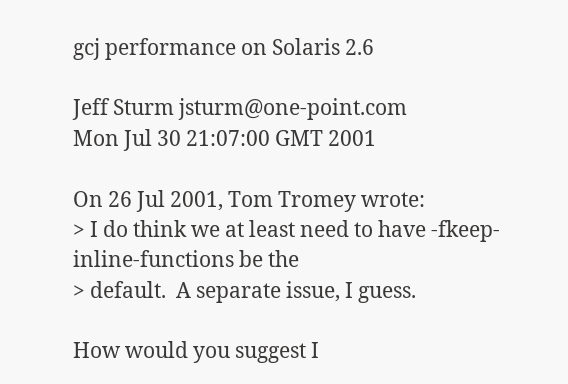gcj performance on Solaris 2.6

Jeff Sturm jsturm@one-point.com
Mon Jul 30 21:07:00 GMT 2001

On 26 Jul 2001, Tom Tromey wrote:
> I do think we at least need to have -fkeep-inline-functions be the
> default.  A separate issue, I guess.

How would you suggest I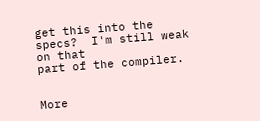get this into the specs?  I'm still weak on that
part of the compiler.


More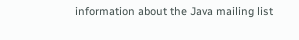information about the Java mailing list